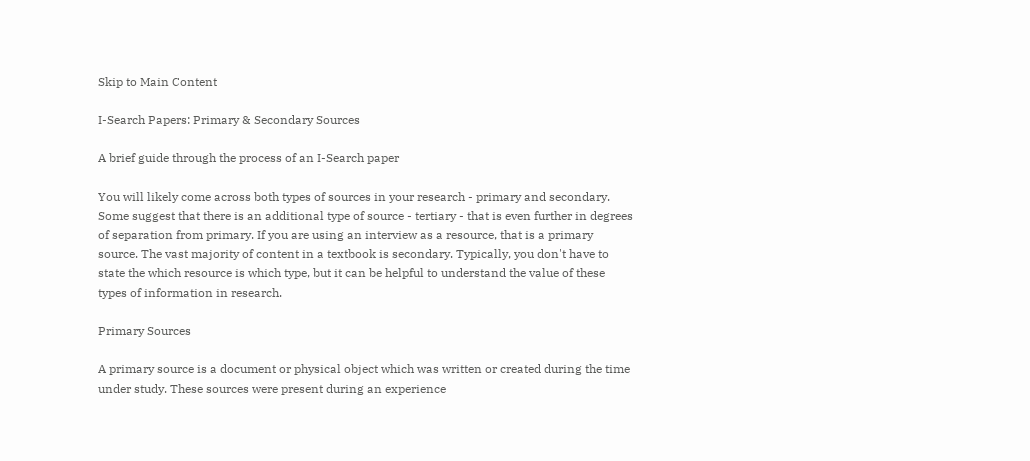Skip to Main Content

I-Search Papers: Primary & Secondary Sources

A brief guide through the process of an I-Search paper

You will likely come across both types of sources in your research - primary and secondary. Some suggest that there is an additional type of source - tertiary - that is even further in degrees of separation from primary. If you are using an interview as a resource, that is a primary source. The vast majority of content in a textbook is secondary. Typically, you don't have to state the which resource is which type, but it can be helpful to understand the value of these types of information in research.

Primary Sources

A primary source is a document or physical object which was written or created during the time under study. These sources were present during an experience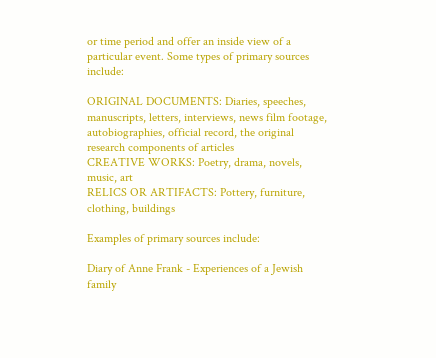or time period and offer an inside view of a particular event. Some types of primary sources include:

ORIGINAL DOCUMENTS: Diaries, speeches, manuscripts, letters, interviews, news film footage, autobiographies, official record, the original research components of articles
CREATIVE WORKS: Poetry, drama, novels, music, art
RELICS OR ARTIFACTS: Pottery, furniture, clothing, buildings

Examples of primary sources include:

Diary of Anne Frank - Experiences of a Jewish family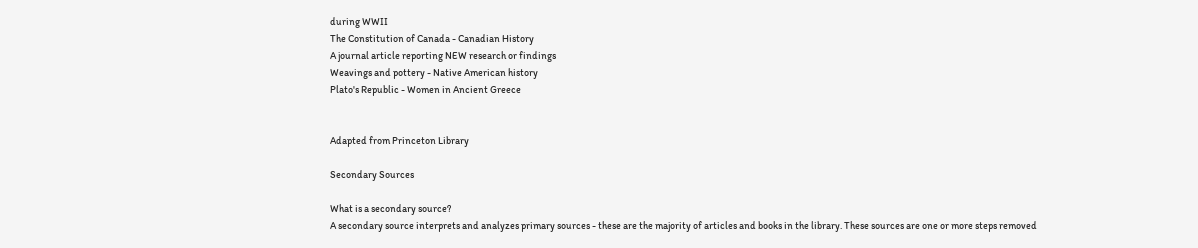during WWII
The Constitution of Canada - Canadian History
A journal article reporting NEW research or findings
Weavings and pottery - Native American history
Plato's Republic - Women in Ancient Greece


Adapted from Princeton Library

Secondary Sources

What is a secondary source?
A secondary source interprets and analyzes primary sources - these are the majority of articles and books in the library. These sources are one or more steps removed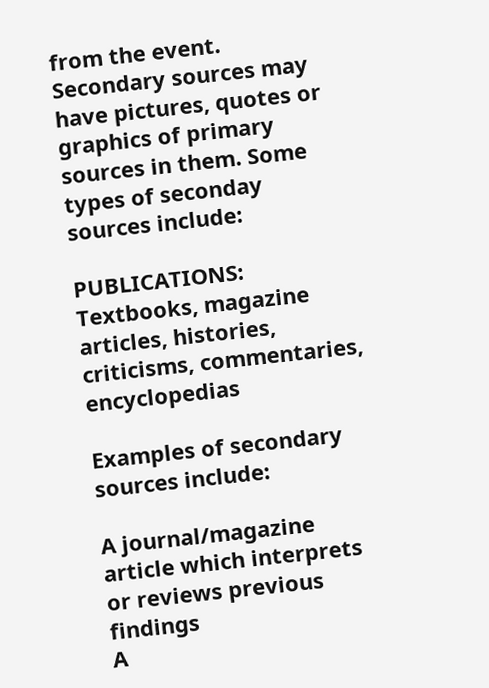from the event. Secondary sources may have pictures, quotes or graphics of primary sources in them. Some types of seconday sources include:

PUBLICATIONS: Textbooks, magazine articles, histories, criticisms, commentaries, encyclopedias

Examples of secondary sources include:

A journal/magazine article which interprets or reviews previous findings
A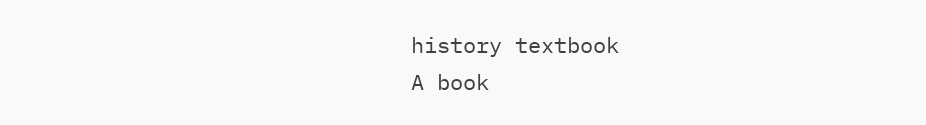history textbook
A book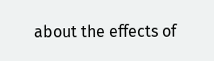about the effects of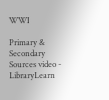WWI

Primary & Secondary Sources video - LibraryLearn